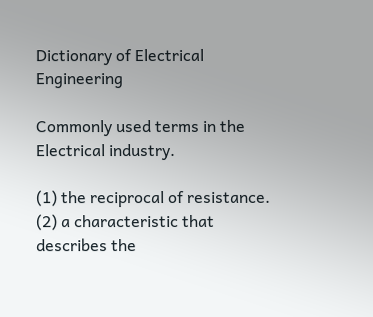Dictionary of Electrical Engineering

Commonly used terms in the Electrical industry.

(1) the reciprocal of resistance.
(2) a characteristic that describes the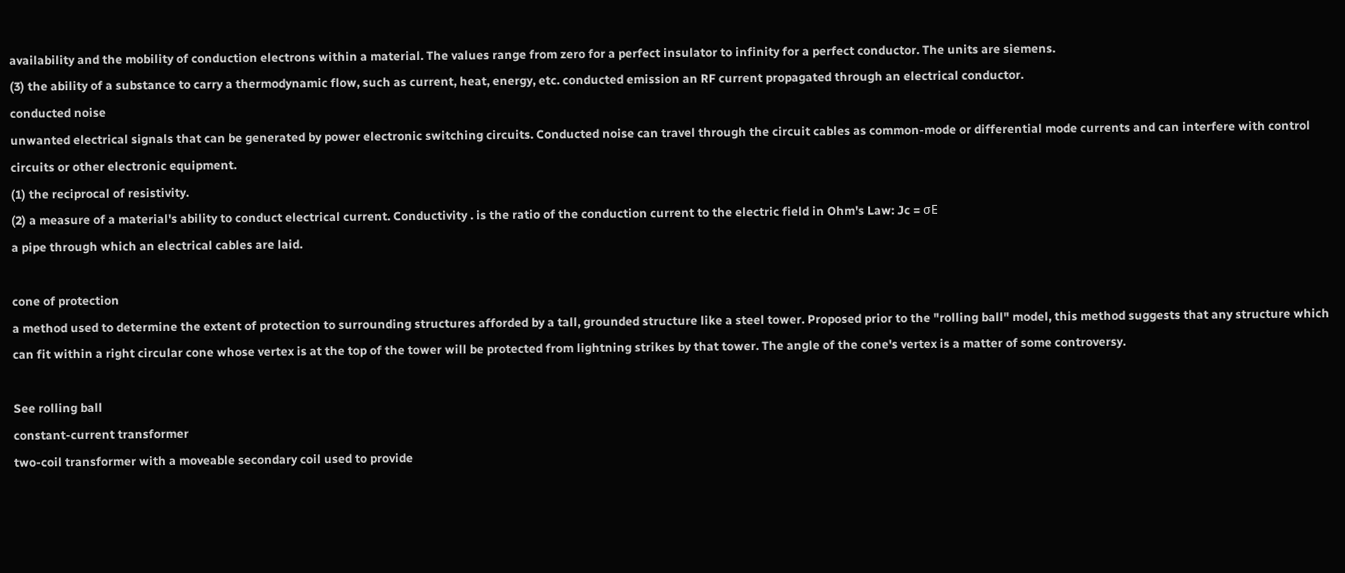availability and the mobility of conduction electrons within a material. The values range from zero for a perfect insulator to infinity for a perfect conductor. The units are siemens.
(3) the ability of a substance to carry a thermodynamic flow, such as current, heat, energy, etc. conducted emission an RF current propagated through an electrical conductor.
conducted noise
unwanted electrical signals that can be generated by power electronic switching circuits. Conducted noise can travel through the circuit cables as common-mode or differential mode currents and can interfere with control circuits or other electronic equipment.
(1) the reciprocal of resistivity.
(2) a measure of a material's ability to conduct electrical current. Conductivity . is the ratio of the conduction current to the electric field in Ohm's Law: Jc = σE
a pipe through which an electrical cables are laid.

cone of protection
a method used to determine the extent of protection to surrounding structures afforded by a tall, grounded structure like a steel tower. Proposed prior to the "rolling ball" model, this method suggests that any structure which can fit within a right circular cone whose vertex is at the top of the tower will be protected from lightning strikes by that tower. The angle of the cone's vertex is a matter of some controversy.

See rolling ball
constant-current transformer
two-coil transformer with a moveable secondary coil used to provide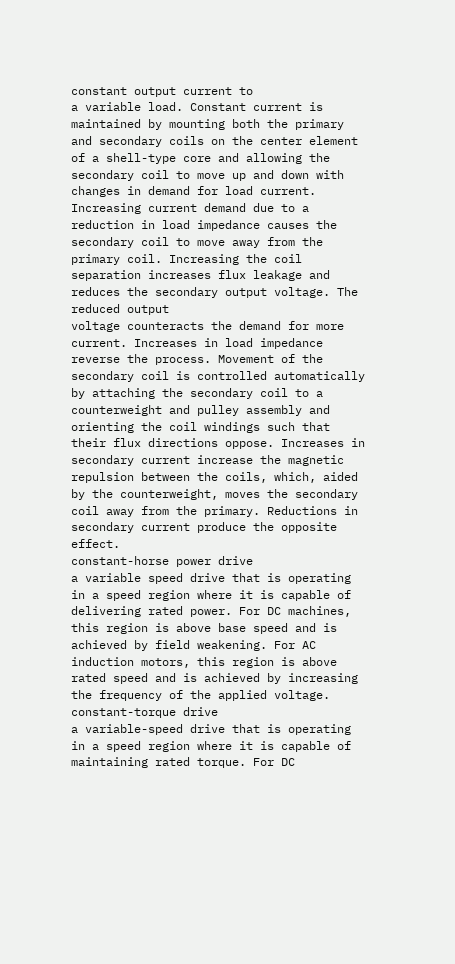constant output current to
a variable load. Constant current is maintained by mounting both the primary and secondary coils on the center element of a shell-type core and allowing the secondary coil to move up and down with changes in demand for load current. Increasing current demand due to a reduction in load impedance causes the secondary coil to move away from the primary coil. Increasing the coil separation increases flux leakage and reduces the secondary output voltage. The reduced output
voltage counteracts the demand for more current. Increases in load impedance reverse the process. Movement of the secondary coil is controlled automatically by attaching the secondary coil to a counterweight and pulley assembly and orienting the coil windings such that their flux directions oppose. Increases in secondary current increase the magnetic repulsion between the coils, which, aided by the counterweight, moves the secondary coil away from the primary. Reductions in secondary current produce the opposite effect.
constant-horse power drive
a variable speed drive that is operating in a speed region where it is capable of delivering rated power. For DC machines, this region is above base speed and is achieved by field weakening. For AC induction motors, this region is above rated speed and is achieved by increasing the frequency of the applied voltage.
constant-torque drive
a variable-speed drive that is operating in a speed region where it is capable of maintaining rated torque. For DC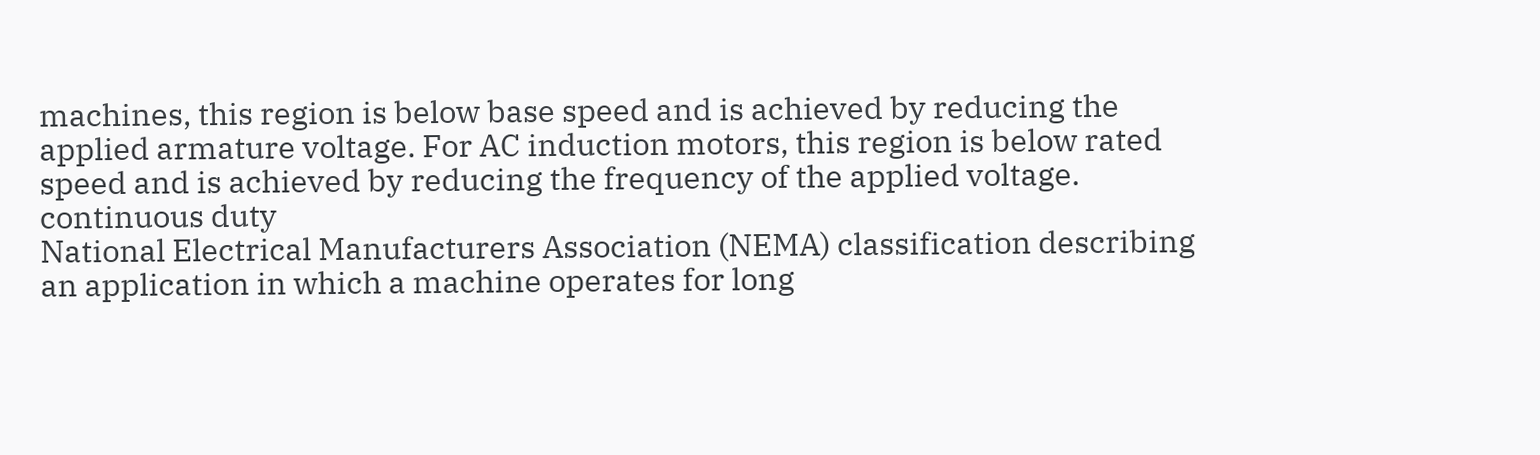machines, this region is below base speed and is achieved by reducing the applied armature voltage. For AC induction motors, this region is below rated speed and is achieved by reducing the frequency of the applied voltage.
continuous duty
National Electrical Manufacturers Association (NEMA) classification describing an application in which a machine operates for long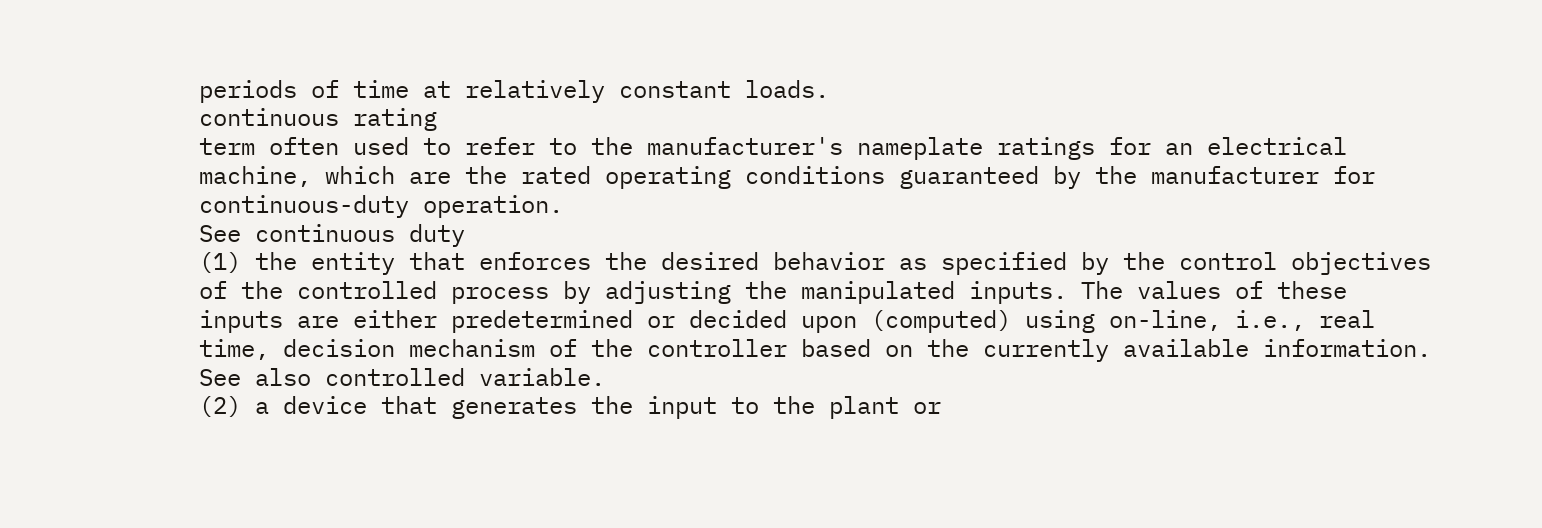periods of time at relatively constant loads.
continuous rating
term often used to refer to the manufacturer's nameplate ratings for an electrical machine, which are the rated operating conditions guaranteed by the manufacturer for continuous-duty operation.
See continuous duty
(1) the entity that enforces the desired behavior as specified by the control objectives of the controlled process by adjusting the manipulated inputs. The values of these inputs are either predetermined or decided upon (computed) using on-line, i.e., real time, decision mechanism of the controller based on the currently available information. See also controlled variable.
(2) a device that generates the input to the plant or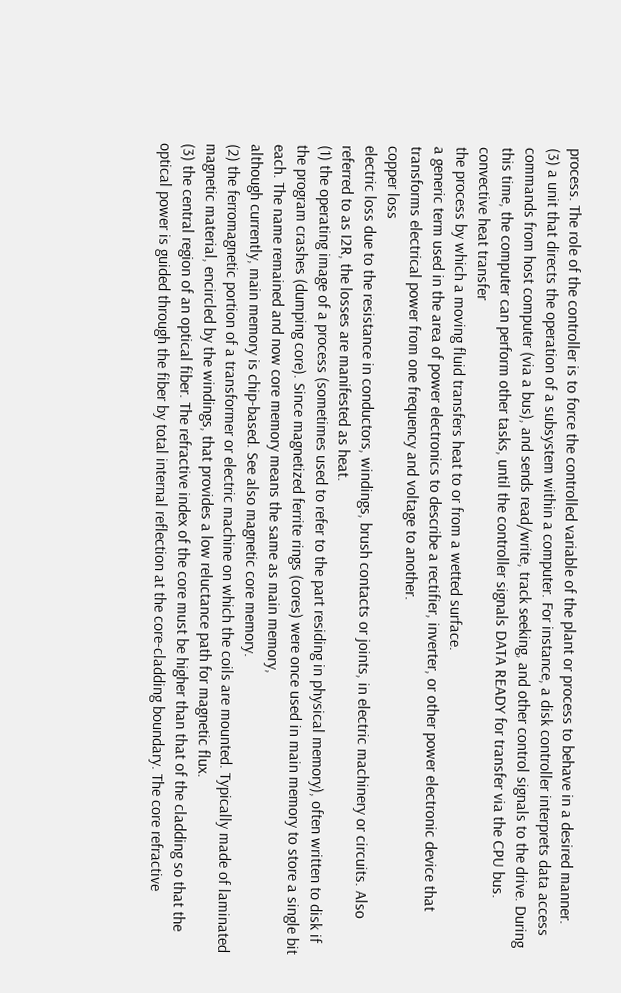process. The role of the controller is to force the controlled variable of the plant or process to behave in a desired manner.
(3) a unit that directs the operation of a subsystem within a computer. For instance, a disk controller interprets data access commands from host computer (via a bus), and sends read/write, track seeking, and other control signals to the drive. During this time, the computer can perform other tasks, until the controller signals DATA READY for transfer via the CPU bus.
convective heat transfer
the process by which a moving fluid transfers heat to or from a wetted surface.
a generic term used in the area of power electronics to describe a rectifier, inverter, or other power electronic device that transforms electrical power from one frequency and voltage to another.
copper loss
electric loss due to the resistance in conductors, windings, brush contacts or joints, in electric machinery or circuits. Also referred to as I2R, the losses are manifested as heat.
(1) the operating image of a process (sometimes used to refer to the part residing in physical memory), often written to disk if the program crashes (dumping core). Since magnetized ferrite rings (cores) were once used in main memory to store a single bit each. The name remained and now core memory means the same as main memory,
although currently, main memory is chip-based. See also magnetic core memory.
(2) the ferromagnetic portion of a transformer or electric machine on which the coils are mounted. Typically made of laminated magnetic material, encircled by the windings, that provides a low reluctance path for magnetic flux.
(3) the central region of an optical fiber. The refractive index of the core must be higher than that of the cladding so that the optical power is guided through the fiber by total internal reflection at the core-cladding boundary. The core refractive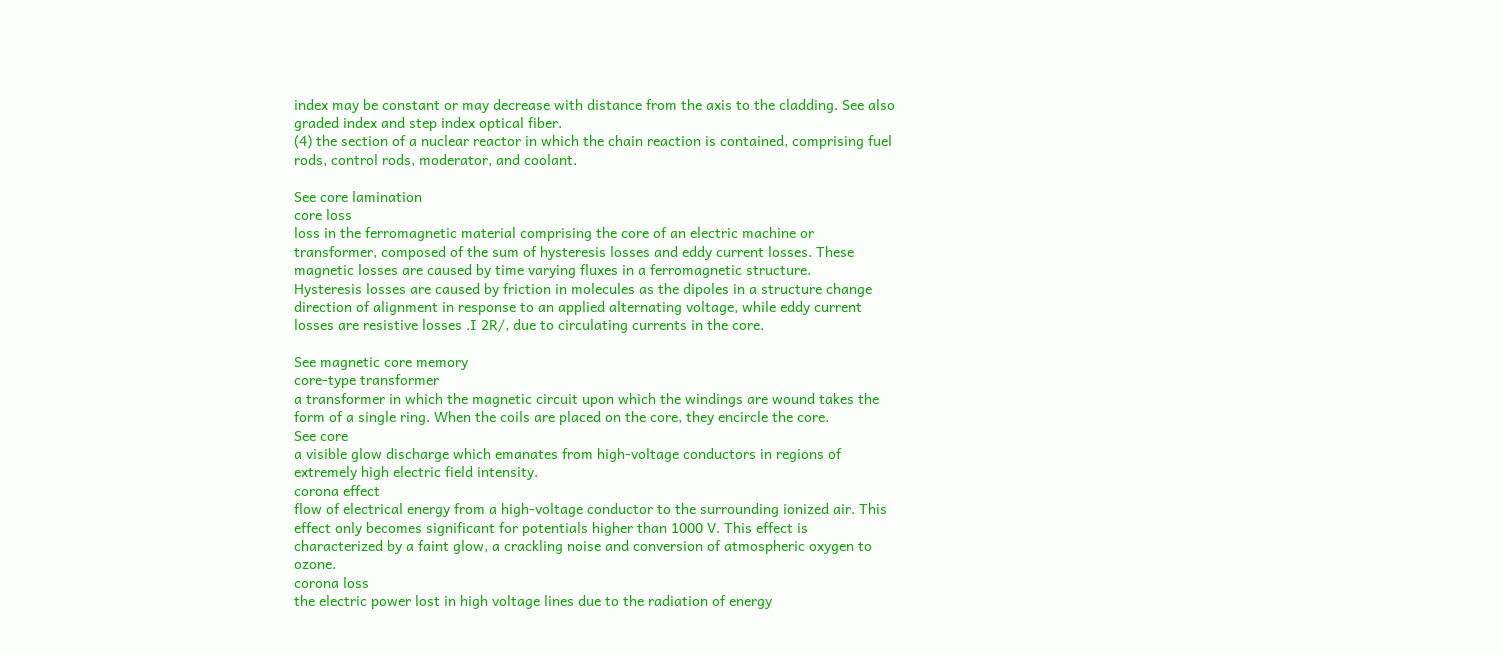index may be constant or may decrease with distance from the axis to the cladding. See also graded index and step index optical fiber.
(4) the section of a nuclear reactor in which the chain reaction is contained, comprising fuel rods, control rods, moderator, and coolant.

See core lamination
core loss
loss in the ferromagnetic material comprising the core of an electric machine or transformer, composed of the sum of hysteresis losses and eddy current losses. These magnetic losses are caused by time varying fluxes in a ferromagnetic structure.
Hysteresis losses are caused by friction in molecules as the dipoles in a structure change direction of alignment in response to an applied alternating voltage, while eddy current losses are resistive losses .I 2R/, due to circulating currents in the core.

See magnetic core memory
core-type transformer
a transformer in which the magnetic circuit upon which the windings are wound takes the form of a single ring. When the coils are placed on the core, they encircle the core.
See core
a visible glow discharge which emanates from high-voltage conductors in regions of extremely high electric field intensity.
corona effect
flow of electrical energy from a high-voltage conductor to the surrounding ionized air. This effect only becomes significant for potentials higher than 1000 V. This effect is characterized by a faint glow, a crackling noise and conversion of atmospheric oxygen to ozone.
corona loss
the electric power lost in high voltage lines due to the radiation of energy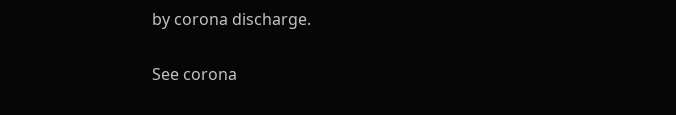by corona discharge.

See corona